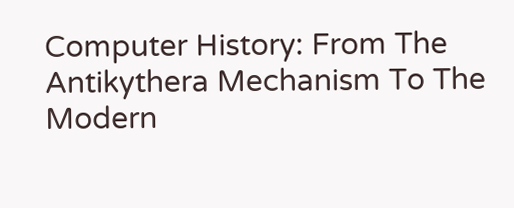Computer History: From The Antikythera Mechanism To The Modern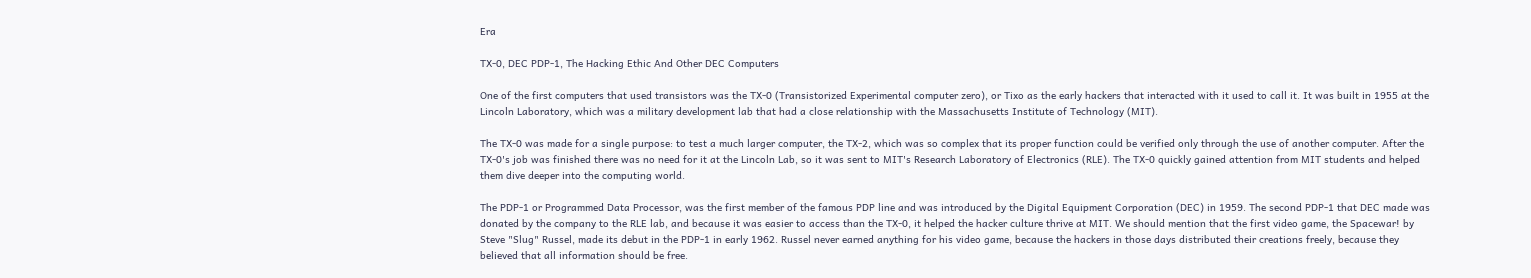Era

TX-0, DEC PDP-1, The Hacking Ethic And Other DEC Computers

One of the first computers that used transistors was the TX-0 (Transistorized Experimental computer zero), or Tixo as the early hackers that interacted with it used to call it. It was built in 1955 at the Lincoln Laboratory, which was a military development lab that had a close relationship with the Massachusetts Institute of Technology (MIT).

The TX-0 was made for a single purpose: to test a much larger computer, the TX-2, which was so complex that its proper function could be verified only through the use of another computer. After the TX-0's job was finished there was no need for it at the Lincoln Lab, so it was sent to MIT's Research Laboratory of Electronics (RLE). The TX-0 quickly gained attention from MIT students and helped them dive deeper into the computing world.

The PDP-1 or Programmed Data Processor, was the first member of the famous PDP line and was introduced by the Digital Equipment Corporation (DEC) in 1959. The second PDP-1 that DEC made was donated by the company to the RLE lab, and because it was easier to access than the TX-0, it helped the hacker culture thrive at MIT. We should mention that the first video game, the Spacewar! by Steve "Slug" Russel, made its debut in the PDP-1 in early 1962. Russel never earned anything for his video game, because the hackers in those days distributed their creations freely, because they believed that all information should be free.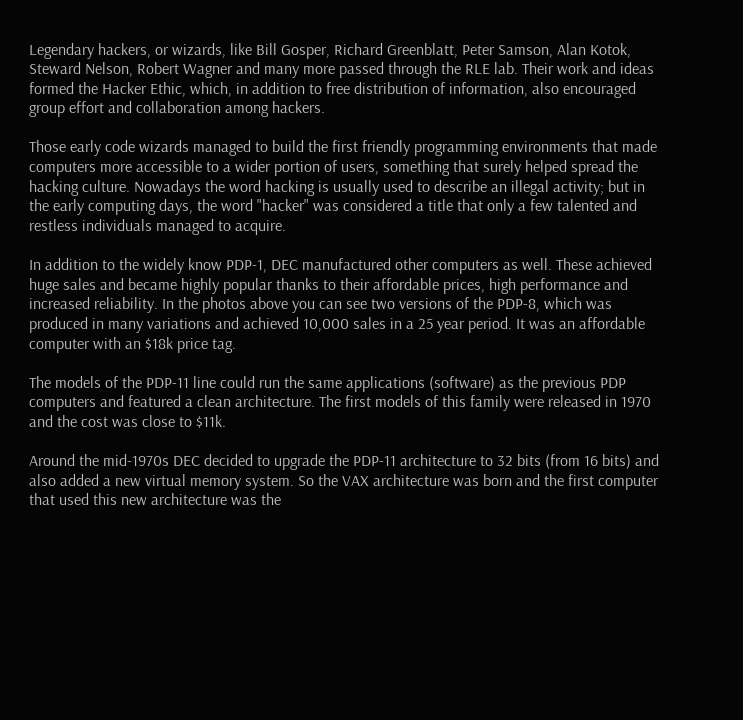Legendary hackers, or wizards, like Bill Gosper, Richard Greenblatt, Peter Samson, Alan Kotok, Steward Nelson, Robert Wagner and many more passed through the RLE lab. Their work and ideas formed the Hacker Ethic, which, in addition to free distribution of information, also encouraged group effort and collaboration among hackers.

Those early code wizards managed to build the first friendly programming environments that made computers more accessible to a wider portion of users, something that surely helped spread the hacking culture. Nowadays the word hacking is usually used to describe an illegal activity; but in the early computing days, the word "hacker" was considered a title that only a few talented and restless individuals managed to acquire.

In addition to the widely know PDP-1, DEC manufactured other computers as well. These achieved huge sales and became highly popular thanks to their affordable prices, high performance and increased reliability. In the photos above you can see two versions of the PDP-8, which was produced in many variations and achieved 10,000 sales in a 25 year period. It was an affordable computer with an $18k price tag.

The models of the PDP-11 line could run the same applications (software) as the previous PDP computers and featured a clean architecture. The first models of this family were released in 1970 and the cost was close to $11k.

Around the mid-1970s DEC decided to upgrade the PDP-11 architecture to 32 bits (from 16 bits) and also added a new virtual memory system. So the VAX architecture was born and the first computer that used this new architecture was the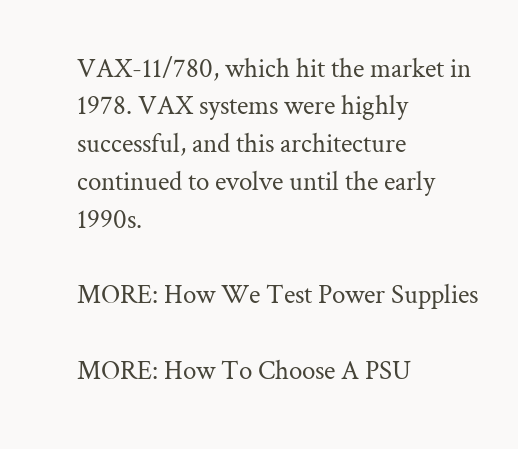VAX-11/780, which hit the market in 1978. VAX systems were highly successful, and this architecture continued to evolve until the early 1990s.

MORE: How We Test Power Supplies

MORE: How To Choose A PSU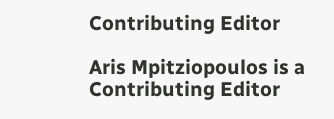Contributing Editor

Aris Mpitziopoulos is a Contributing Editor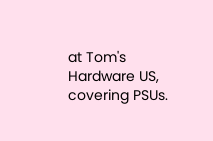at Tom's Hardware US, covering PSUs.